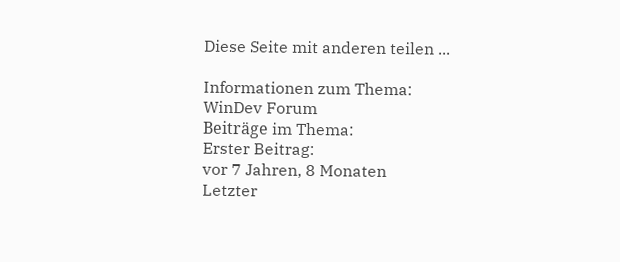Diese Seite mit anderen teilen ...

Informationen zum Thema:
WinDev Forum
Beiträge im Thema:
Erster Beitrag:
vor 7 Jahren, 8 Monaten
Letzter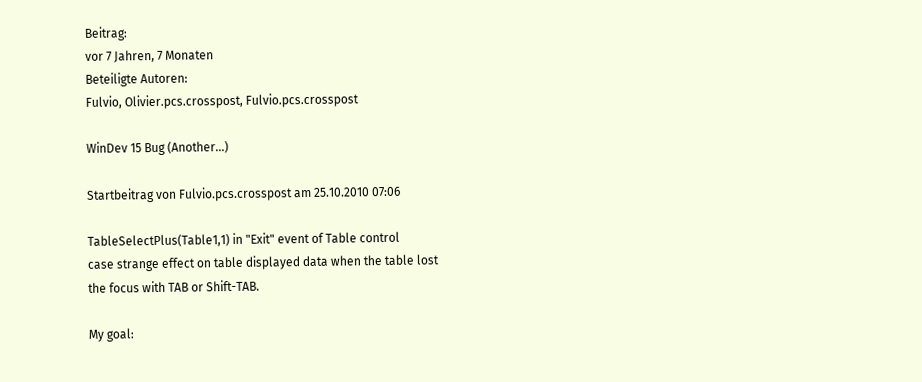Beitrag:
vor 7 Jahren, 7 Monaten
Beteiligte Autoren:
Fulvio, Olivier.pcs.crosspost, Fulvio.pcs.crosspost

WinDev 15 Bug (Another...)

Startbeitrag von Fulvio.pcs.crosspost am 25.10.2010 07:06

TableSelectPlus(Table1,1) in "Exit" event of Table control
case strange effect on table displayed data when the table lost
the focus with TAB or Shift-TAB.

My goal: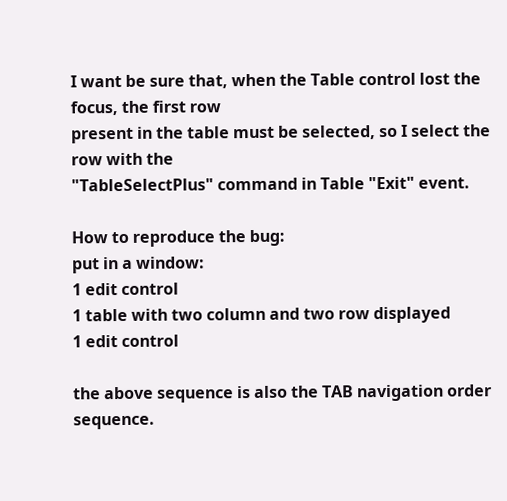I want be sure that, when the Table control lost the focus, the first row
present in the table must be selected, so I select the row with the
"TableSelectPlus" command in Table "Exit" event.

How to reproduce the bug:
put in a window:
1 edit control
1 table with two column and two row displayed
1 edit control

the above sequence is also the TAB navigation order sequence.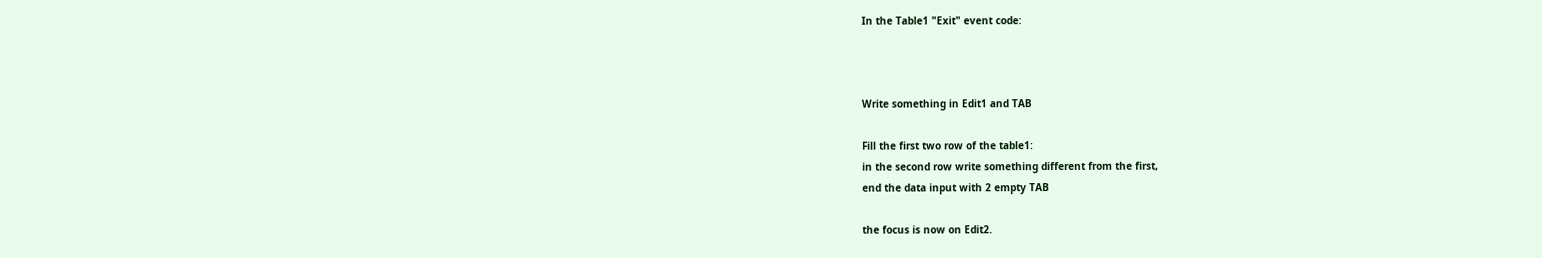In the Table1 "Exit" event code:



Write something in Edit1 and TAB

Fill the first two row of the table1:
in the second row write something different from the first,
end the data input with 2 empty TAB

the focus is now on Edit2.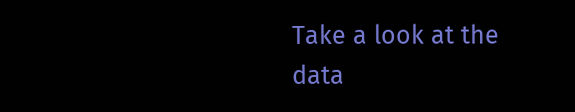Take a look at the data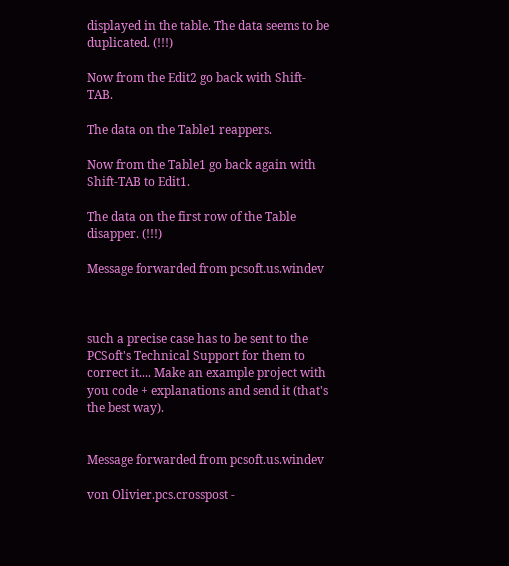displayed in the table. The data seems to be duplicated. (!!!)

Now from the Edit2 go back with Shift-TAB.

The data on the Table1 reappers.

Now from the Table1 go back again with Shift-TAB to Edit1.

The data on the first row of the Table disapper. (!!!)

Message forwarded from pcsoft.us.windev



such a precise case has to be sent to the PCSoft's Technical Support for them to correct it.... Make an example project with you code + explanations and send it (that's the best way).


Message forwarded from pcsoft.us.windev

von Olivier.pcs.crosspost -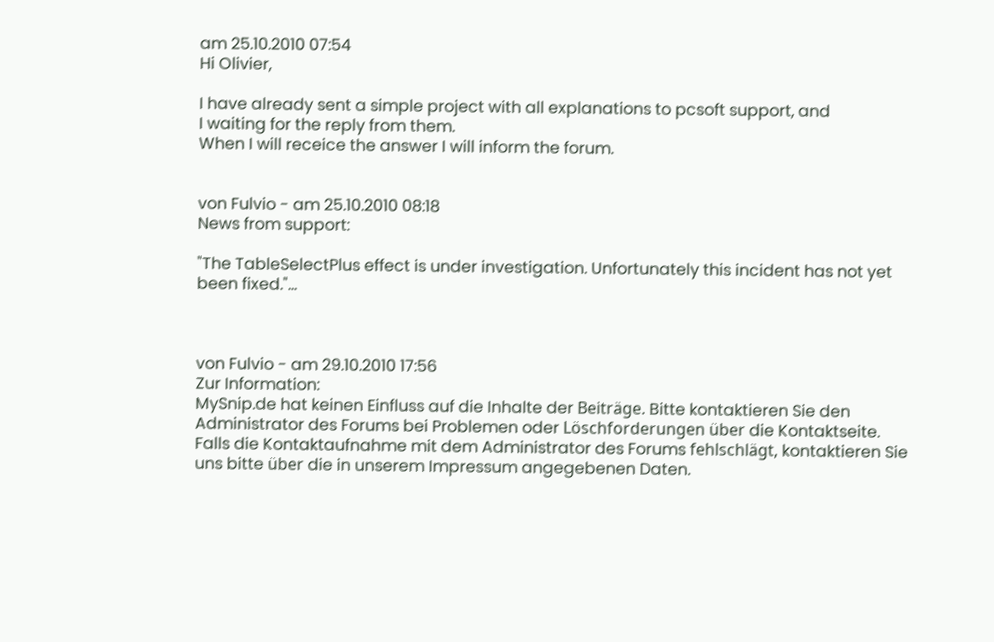am 25.10.2010 07:54
Hi Olivier,

I have already sent a simple project with all explanations to pcsoft support, and
I waiting for the reply from them.
When I will receice the answer I will inform the forum.


von Fulvio - am 25.10.2010 08:18
News from support:

"The TableSelectPlus effect is under investigation. Unfortunately this incident has not yet been fixed."...



von Fulvio - am 29.10.2010 17:56
Zur Information:
MySnip.de hat keinen Einfluss auf die Inhalte der Beiträge. Bitte kontaktieren Sie den Administrator des Forums bei Problemen oder Löschforderungen über die Kontaktseite.
Falls die Kontaktaufnahme mit dem Administrator des Forums fehlschlägt, kontaktieren Sie uns bitte über die in unserem Impressum angegebenen Daten.